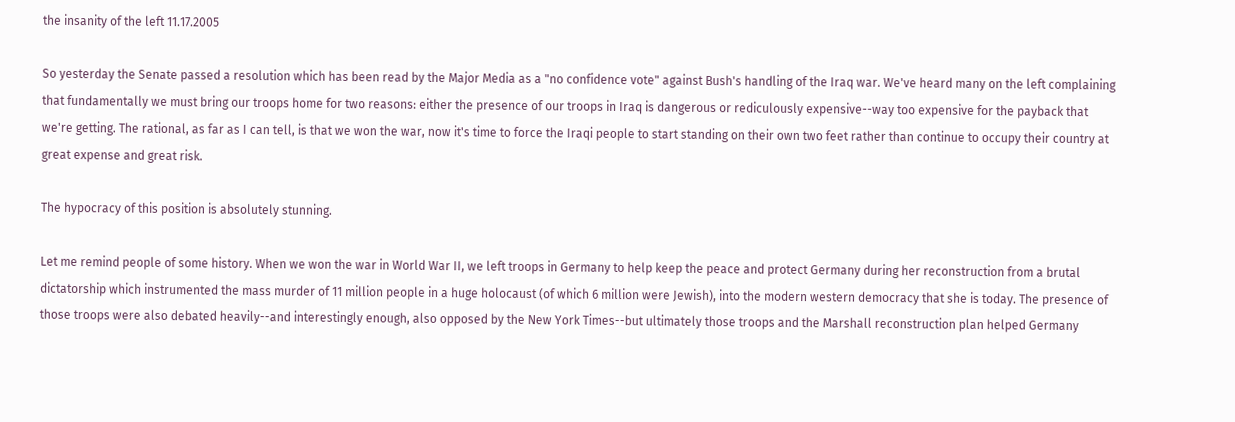the insanity of the left 11.17.2005

So yesterday the Senate passed a resolution which has been read by the Major Media as a "no confidence vote" against Bush's handling of the Iraq war. We've heard many on the left complaining that fundamentally we must bring our troops home for two reasons: either the presence of our troops in Iraq is dangerous or rediculously expensive--way too expensive for the payback that we're getting. The rational, as far as I can tell, is that we won the war, now it's time to force the Iraqi people to start standing on their own two feet rather than continue to occupy their country at great expense and great risk.

The hypocracy of this position is absolutely stunning.

Let me remind people of some history. When we won the war in World War II, we left troops in Germany to help keep the peace and protect Germany during her reconstruction from a brutal dictatorship which instrumented the mass murder of 11 million people in a huge holocaust (of which 6 million were Jewish), into the modern western democracy that she is today. The presence of those troops were also debated heavily--and interestingly enough, also opposed by the New York Times--but ultimately those troops and the Marshall reconstruction plan helped Germany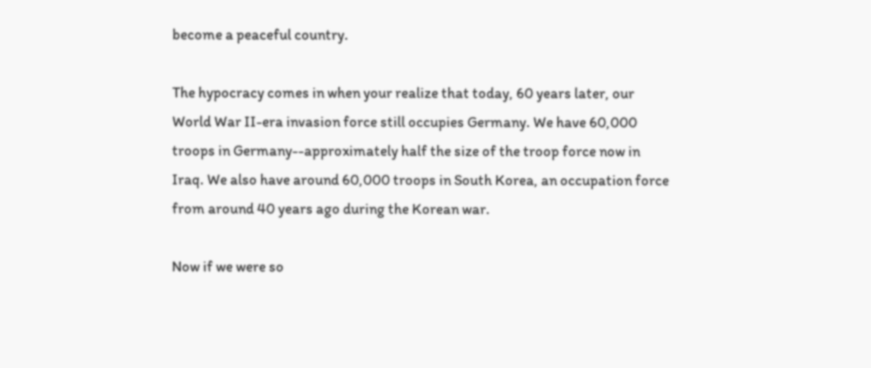become a peaceful country.

The hypocracy comes in when your realize that today, 60 years later, our World War II-era invasion force still occupies Germany. We have 60,000 troops in Germany--approximately half the size of the troop force now in Iraq. We also have around 60,000 troops in South Korea, an occupation force from around 40 years ago during the Korean war.

Now if we were so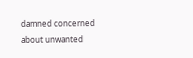damned concerned about unwanted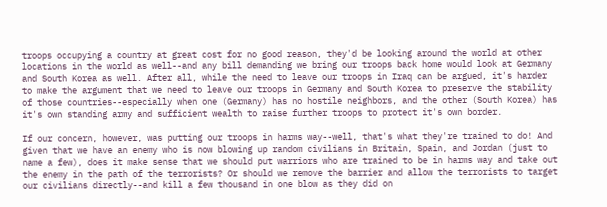troops occupying a country at great cost for no good reason, they'd be looking around the world at other locations in the world as well--and any bill demanding we bring our troops back home would look at Germany and South Korea as well. After all, while the need to leave our troops in Iraq can be argued, it's harder to make the argument that we need to leave our troops in Germany and South Korea to preserve the stability of those countries--especially when one (Germany) has no hostile neighbors, and the other (South Korea) has it's own standing army and sufficient wealth to raise further troops to protect it's own border.

If our concern, however, was putting our troops in harms way--well, that's what they're trained to do! And given that we have an enemy who is now blowing up random civilians in Britain, Spain, and Jordan (just to name a few), does it make sense that we should put warriors who are trained to be in harms way and take out the enemy in the path of the terrorists? Or should we remove the barrier and allow the terrorists to target our civilians directly--and kill a few thousand in one blow as they did on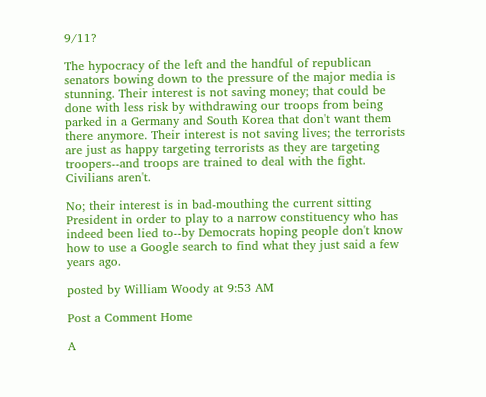9/11?

The hypocracy of the left and the handful of republican senators bowing down to the pressure of the major media is stunning. Their interest is not saving money; that could be done with less risk by withdrawing our troops from being parked in a Germany and South Korea that don't want them there anymore. Their interest is not saving lives; the terrorists are just as happy targeting terrorists as they are targeting troopers--and troops are trained to deal with the fight. Civilians aren't.

No; their interest is in bad-mouthing the current sitting President in order to play to a narrow constituency who has indeed been lied to--by Democrats hoping people don't know how to use a Google search to find what they just said a few years ago.

posted by William Woody at 9:53 AM

Post a Comment Home

A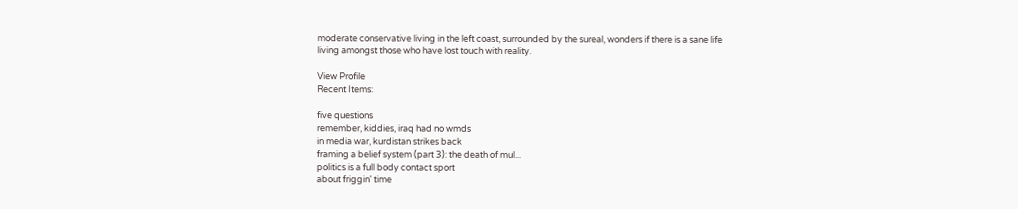moderate conservative living in the left coast, surrounded by the sureal, wonders if there is a sane life living amongst those who have lost touch with reality.

View Profile
Recent Items:

five questions
remember, kiddies, iraq had no wmds
in media war, kurdistan strikes back
framing a belief system (part 3): the death of mul...
politics is a full body contact sport
about friggin' time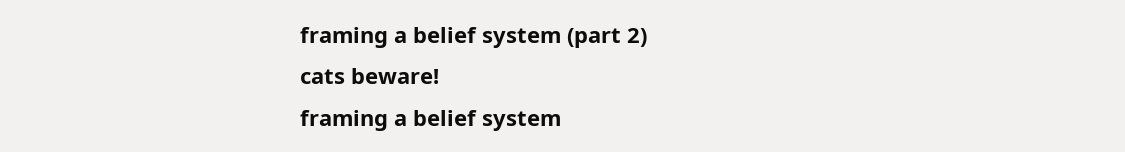framing a belief system (part 2)
cats beware!
framing a belief system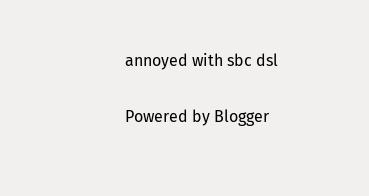annoyed with sbc dsl

Powered by Blogger